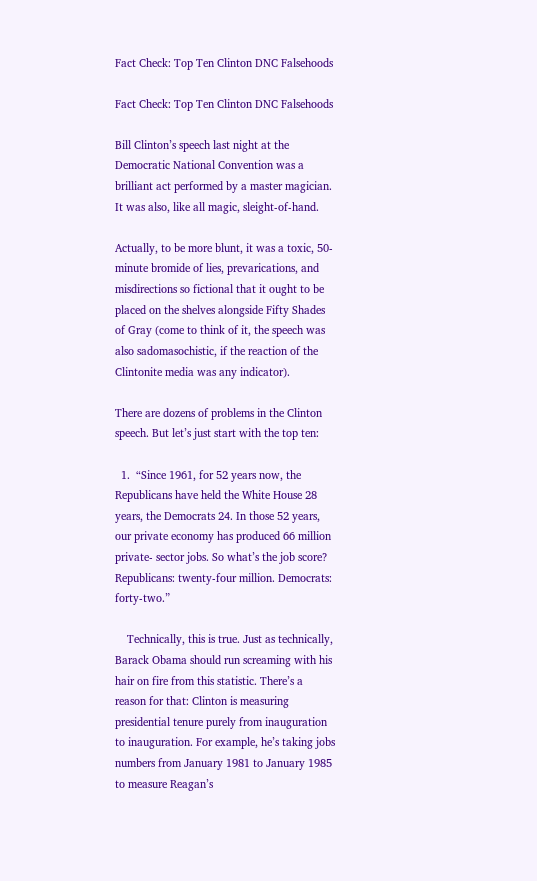Fact Check: Top Ten Clinton DNC Falsehoods

Fact Check: Top Ten Clinton DNC Falsehoods

Bill Clinton’s speech last night at the Democratic National Convention was a brilliant act performed by a master magician. It was also, like all magic, sleight-of-hand.

Actually, to be more blunt, it was a toxic, 50-minute bromide of lies, prevarications, and misdirections so fictional that it ought to be placed on the shelves alongside Fifty Shades of Gray (come to think of it, the speech was also sadomasochistic, if the reaction of the Clintonite media was any indicator).

There are dozens of problems in the Clinton speech. But let’s just start with the top ten:

  1.  “Since 1961, for 52 years now, the Republicans have held the White House 28 years, the Democrats 24. In those 52 years, our private economy has produced 66 million private- sector jobs. So what’s the job score? Republicans: twenty-four million. Democrats: forty-two.”

    Technically, this is true. Just as technically, Barack Obama should run screaming with his hair on fire from this statistic. There’s a reason for that: Clinton is measuring presidential tenure purely from inauguration to inauguration. For example, he’s taking jobs numbers from January 1981 to January 1985 to measure Reagan’s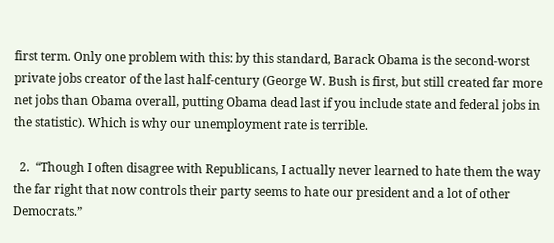first term. Only one problem with this: by this standard, Barack Obama is the second-worst private jobs creator of the last half-century (George W. Bush is first, but still created far more net jobs than Obama overall, putting Obama dead last if you include state and federal jobs in the statistic). Which is why our unemployment rate is terrible.

  2.  “Though I often disagree with Republicans, I actually never learned to hate them the way the far right that now controls their party seems to hate our president and a lot of other Democrats.”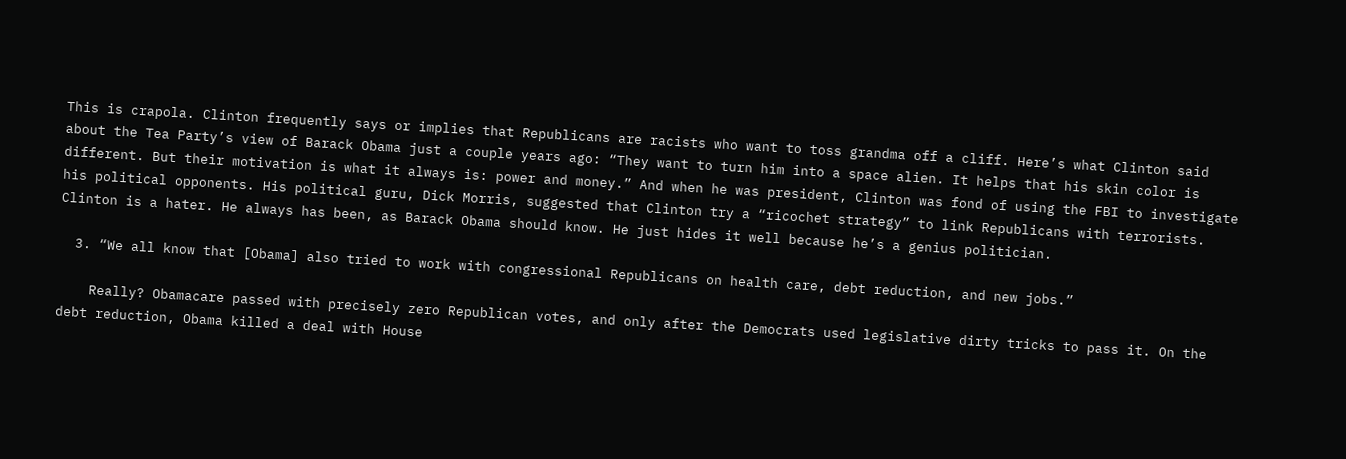This is crapola. Clinton frequently says or implies that Republicans are racists who want to toss grandma off a cliff. Here’s what Clinton said about the Tea Party’s view of Barack Obama just a couple years ago: “They want to turn him into a space alien. It helps that his skin color is different. But their motivation is what it always is: power and money.” And when he was president, Clinton was fond of using the FBI to investigate his political opponents. His political guru, Dick Morris, suggested that Clinton try a “ricochet strategy” to link Republicans with terrorists. Clinton is a hater. He always has been, as Barack Obama should know. He just hides it well because he’s a genius politician.

  3. “We all know that [Obama] also tried to work with congressional Republicans on health care, debt reduction, and new jobs.”

    Really? Obamacare passed with precisely zero Republican votes, and only after the Democrats used legislative dirty tricks to pass it. On the debt reduction, Obama killed a deal with House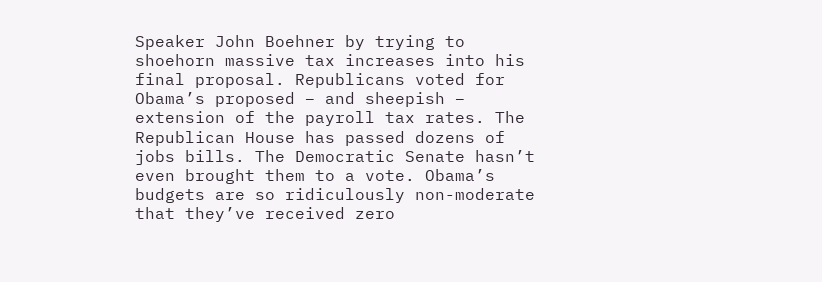Speaker John Boehner by trying to shoehorn massive tax increases into his final proposal. Republicans voted for Obama’s proposed – and sheepish – extension of the payroll tax rates. The Republican House has passed dozens of jobs bills. The Democratic Senate hasn’t even brought them to a vote. Obama’s budgets are so ridiculously non-moderate that they’ve received zero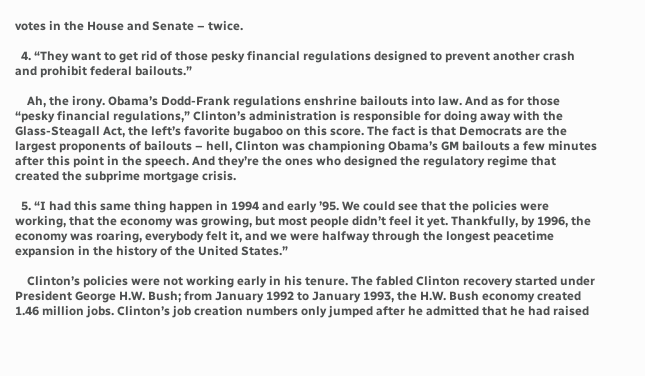votes in the House and Senate – twice.

  4. “They want to get rid of those pesky financial regulations designed to prevent another crash and prohibit federal bailouts.”

    Ah, the irony. Obama’s Dodd-Frank regulations enshrine bailouts into law. And as for those “pesky financial regulations,” Clinton’s administration is responsible for doing away with the Glass-Steagall Act, the left’s favorite bugaboo on this score. The fact is that Democrats are the largest proponents of bailouts – hell, Clinton was championing Obama’s GM bailouts a few minutes after this point in the speech. And they’re the ones who designed the regulatory regime that created the subprime mortgage crisis.

  5. “I had this same thing happen in 1994 and early ’95. We could see that the policies were working, that the economy was growing, but most people didn’t feel it yet. Thankfully, by 1996, the economy was roaring, everybody felt it, and we were halfway through the longest peacetime expansion in the history of the United States.”

    Clinton’s policies were not working early in his tenure. The fabled Clinton recovery started under President George H.W. Bush; from January 1992 to January 1993, the H.W. Bush economy created 1.46 million jobs. Clinton’s job creation numbers only jumped after he admitted that he had raised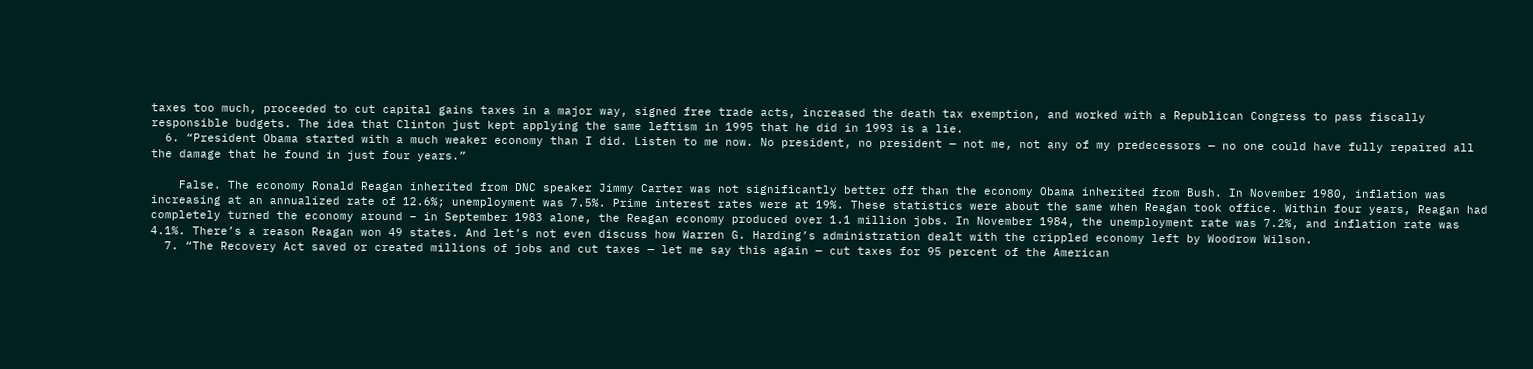taxes too much, proceeded to cut capital gains taxes in a major way, signed free trade acts, increased the death tax exemption, and worked with a Republican Congress to pass fiscally responsible budgets. The idea that Clinton just kept applying the same leftism in 1995 that he did in 1993 is a lie.
  6. “President Obama started with a much weaker economy than I did. Listen to me now. No president, no president — not me, not any of my predecessors — no one could have fully repaired all the damage that he found in just four years.”

    False. The economy Ronald Reagan inherited from DNC speaker Jimmy Carter was not significantly better off than the economy Obama inherited from Bush. In November 1980, inflation was increasing at an annualized rate of 12.6%; unemployment was 7.5%. Prime interest rates were at 19%. These statistics were about the same when Reagan took office. Within four years, Reagan had completely turned the economy around – in September 1983 alone, the Reagan economy produced over 1.1 million jobs. In November 1984, the unemployment rate was 7.2%, and inflation rate was 4.1%. There’s a reason Reagan won 49 states. And let’s not even discuss how Warren G. Harding’s administration dealt with the crippled economy left by Woodrow Wilson.
  7. “The Recovery Act saved or created millions of jobs and cut taxes — let me say this again — cut taxes for 95 percent of the American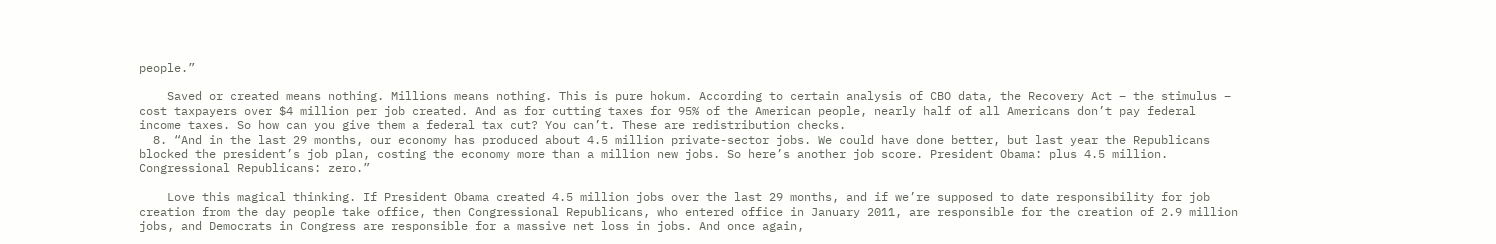people.”

    Saved or created means nothing. Millions means nothing. This is pure hokum. According to certain analysis of CBO data, the Recovery Act – the stimulus – cost taxpayers over $4 million per job created. And as for cutting taxes for 95% of the American people, nearly half of all Americans don’t pay federal income taxes. So how can you give them a federal tax cut? You can’t. These are redistribution checks.
  8. “And in the last 29 months, our economy has produced about 4.5 million private-sector jobs. We could have done better, but last year the Republicans blocked the president’s job plan, costing the economy more than a million new jobs. So here’s another job score. President Obama: plus 4.5 million. Congressional Republicans: zero.”

    Love this magical thinking. If President Obama created 4.5 million jobs over the last 29 months, and if we’re supposed to date responsibility for job creation from the day people take office, then Congressional Republicans, who entered office in January 2011, are responsible for the creation of 2.9 million jobs, and Democrats in Congress are responsible for a massive net loss in jobs. And once again,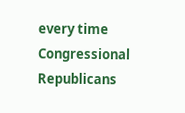every time Congressional Republicans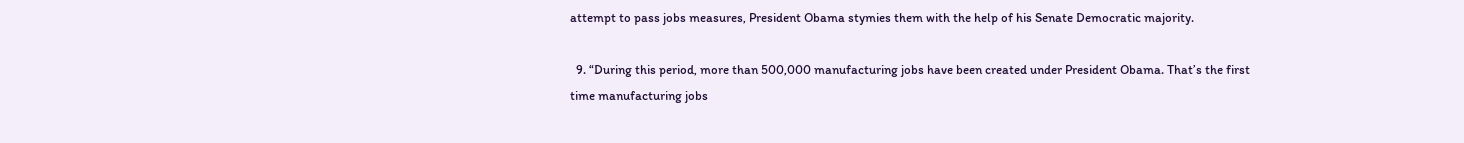attempt to pass jobs measures, President Obama stymies them with the help of his Senate Democratic majority.

  9. “During this period, more than 500,000 manufacturing jobs have been created under President Obama. That’s the first time manufacturing jobs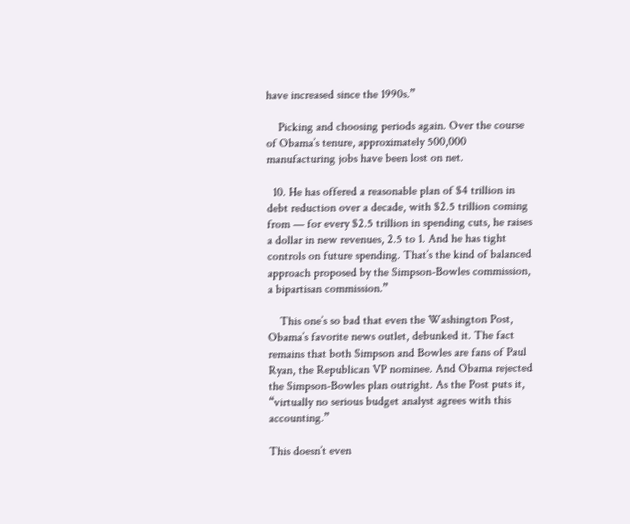have increased since the 1990s.”

    Picking and choosing periods again. Over the course of Obama’s tenure, approximately 500,000 manufacturing jobs have been lost on net.

  10. He has offered a reasonable plan of $4 trillion in debt reduction over a decade, with $2.5 trillion coming from — for every $2.5 trillion in spending cuts, he raises a dollar in new revenues, 2.5 to 1. And he has tight controls on future spending. That’s the kind of balanced approach proposed by the Simpson-Bowles commission, a bipartisan commission.”

    This one’s so bad that even the Washington Post, Obama’s favorite news outlet, debunked it. The fact remains that both Simpson and Bowles are fans of Paul Ryan, the Republican VP nominee. And Obama rejected the Simpson-Bowles plan outright. As the Post puts it, “virtually no serious budget analyst agrees with this accounting.”

This doesn’t even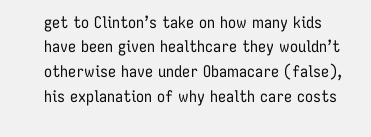get to Clinton’s take on how many kids have been given healthcare they wouldn’t otherwise have under Obamacare (false), his explanation of why health care costs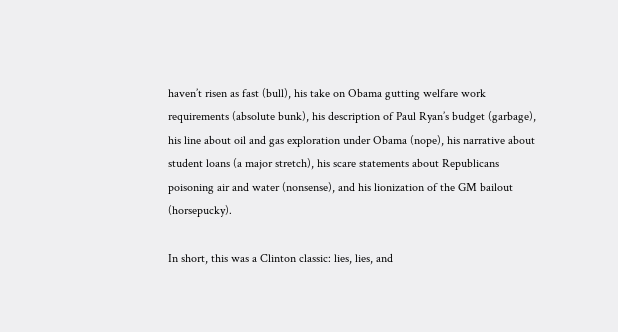haven’t risen as fast (bull), his take on Obama gutting welfare work requirements (absolute bunk), his description of Paul Ryan’s budget (garbage), his line about oil and gas exploration under Obama (nope), his narrative about student loans (a major stretch), his scare statements about Republicans poisoning air and water (nonsense), and his lionization of the GM bailout (horsepucky).

In short, this was a Clinton classic: lies, lies, and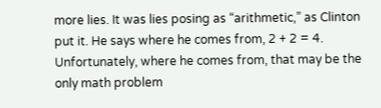more lies. It was lies posing as “arithmetic,” as Clinton put it. He says where he comes from, 2 + 2 = 4. Unfortunately, where he comes from, that may be the only math problem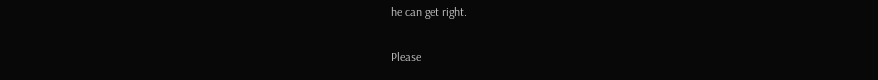he can get right.


Please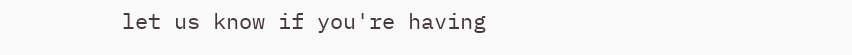let us know if you're having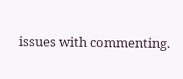issues with commenting.